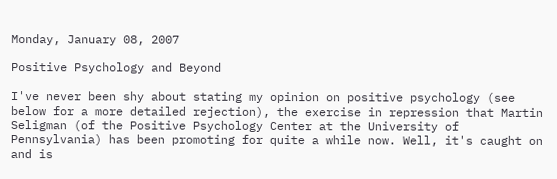Monday, January 08, 2007

Positive Psychology and Beyond

I've never been shy about stating my opinion on positive psychology (see below for a more detailed rejection), the exercise in repression that Martin Seligman (of the Positive Psychology Center at the University of Pennsylvania) has been promoting for quite a while now. Well, it's caught on and is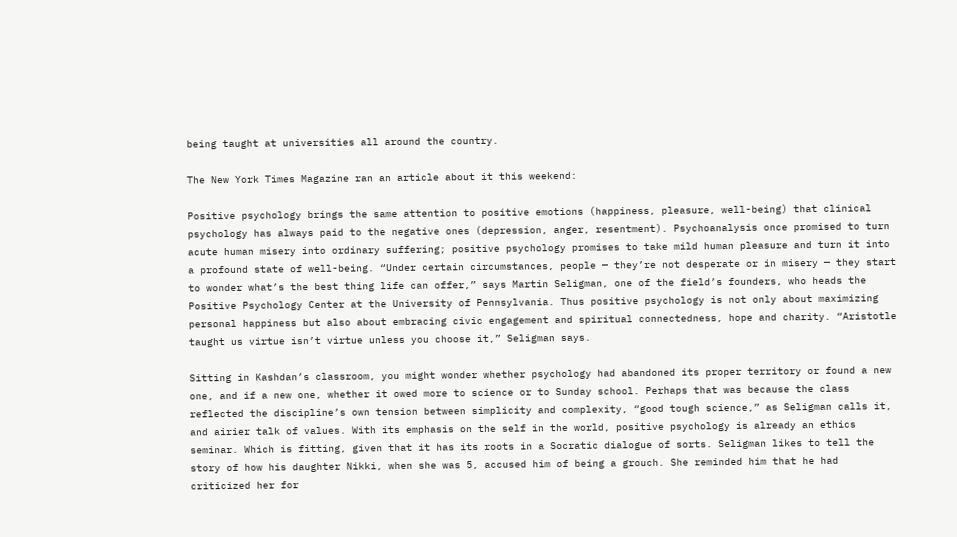being taught at universities all around the country.

The New York Times Magazine ran an article about it this weekend:

Positive psychology brings the same attention to positive emotions (happiness, pleasure, well-being) that clinical psychology has always paid to the negative ones (depression, anger, resentment). Psychoanalysis once promised to turn acute human misery into ordinary suffering; positive psychology promises to take mild human pleasure and turn it into a profound state of well-being. “Under certain circumstances, people — they’re not desperate or in misery — they start to wonder what’s the best thing life can offer,” says Martin Seligman, one of the field’s founders, who heads the Positive Psychology Center at the University of Pennsylvania. Thus positive psychology is not only about maximizing personal happiness but also about embracing civic engagement and spiritual connectedness, hope and charity. “Aristotle taught us virtue isn’t virtue unless you choose it,” Seligman says.

Sitting in Kashdan’s classroom, you might wonder whether psychology had abandoned its proper territory or found a new one, and if a new one, whether it owed more to science or to Sunday school. Perhaps that was because the class reflected the discipline’s own tension between simplicity and complexity, “good tough science,” as Seligman calls it, and airier talk of values. With its emphasis on the self in the world, positive psychology is already an ethics seminar. Which is fitting, given that it has its roots in a Socratic dialogue of sorts. Seligman likes to tell the story of how his daughter Nikki, when she was 5, accused him of being a grouch. She reminded him that he had criticized her for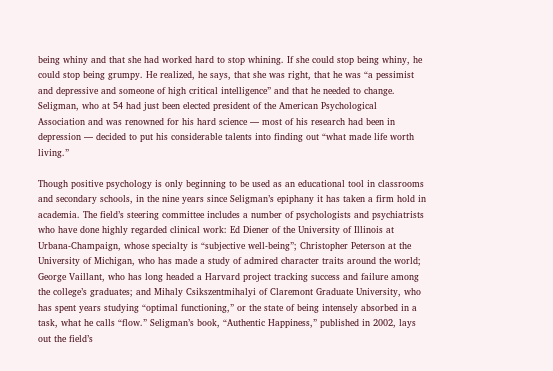being whiny and that she had worked hard to stop whining. If she could stop being whiny, he could stop being grumpy. He realized, he says, that she was right, that he was “a pessimist and depressive and someone of high critical intelligence” and that he needed to change. Seligman, who at 54 had just been elected president of the American Psychological Association and was renowned for his hard science — most of his research had been in depression — decided to put his considerable talents into finding out “what made life worth living.”

Though positive psychology is only beginning to be used as an educational tool in classrooms and secondary schools, in the nine years since Seligman’s epiphany it has taken a firm hold in academia. The field’s steering committee includes a number of psychologists and psychiatrists who have done highly regarded clinical work: Ed Diener of the University of Illinois at Urbana-Champaign, whose specialty is “subjective well-being”; Christopher Peterson at the University of Michigan, who has made a study of admired character traits around the world; George Vaillant, who has long headed a Harvard project tracking success and failure among the college’s graduates; and Mihaly Csikszentmihalyi of Claremont Graduate University, who has spent years studying “optimal functioning,” or the state of being intensely absorbed in a task, what he calls “flow.” Seligman’s book, “Authentic Happiness,” published in 2002, lays out the field’s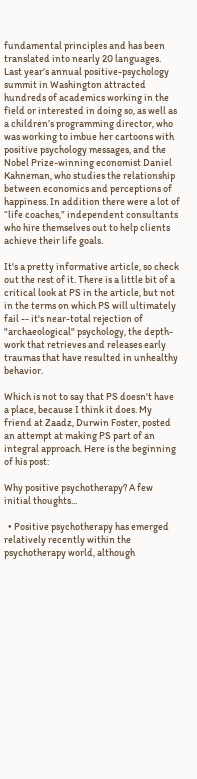fundamental principles and has been translated into nearly 20 languages. Last year’s annual positive-psychology summit in Washington attracted hundreds of academics working in the field or interested in doing so, as well as a children’s programming director, who was working to imbue her cartoons with positive psychology messages, and the Nobel Prize-winning economist Daniel Kahneman, who studies the relationship between economics and perceptions of happiness. In addition there were a lot of “life coaches,” independent consultants who hire themselves out to help clients achieve their life goals.

It's a pretty informative article, so check out the rest of it. There is a little bit of a critical look at PS in the article, but not in the terms on which PS will ultimately fail -- it's near-total rejection of "archaeological" psychology, the depth-work that retrieves and releases early traumas that have resulted in unhealthy behavior.

Which is not to say that PS doesn't have a place, because I think it does. My friend at Zaadz, Durwin Foster, posted an attempt at making PS part of an integral approach. Here is the beginning of his post:

Why positive psychotherapy? A few initial thoughts...

  • Positive psychotherapy has emerged relatively recently within the psychotherapy world, although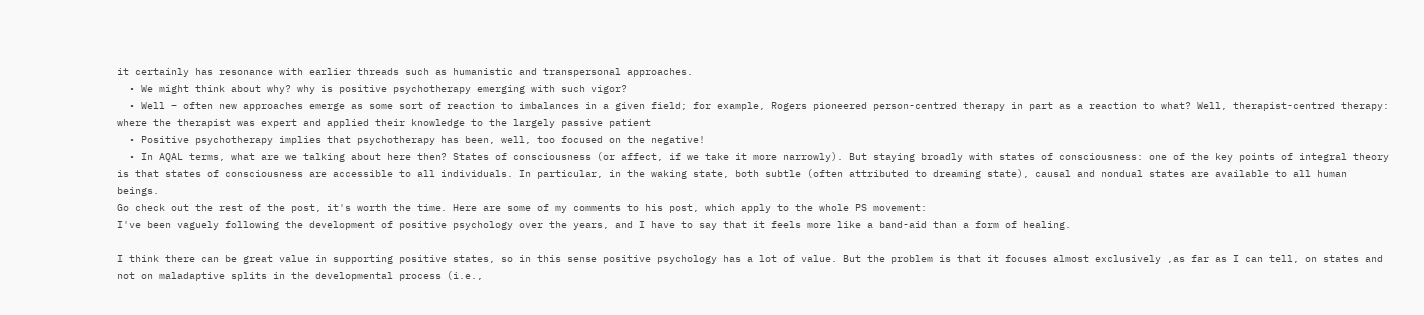it certainly has resonance with earlier threads such as humanistic and transpersonal approaches.
  • We might think about why? why is positive psychotherapy emerging with such vigor?
  • Well – often new approaches emerge as some sort of reaction to imbalances in a given field; for example, Rogers pioneered person-centred therapy in part as a reaction to what? Well, therapist-centred therapy: where the therapist was expert and applied their knowledge to the largely passive patient
  • Positive psychotherapy implies that psychotherapy has been, well, too focused on the negative!
  • In AQAL terms, what are we talking about here then? States of consciousness (or affect, if we take it more narrowly). But staying broadly with states of consciousness: one of the key points of integral theory is that states of consciousness are accessible to all individuals. In particular, in the waking state, both subtle (often attributed to dreaming state), causal and nondual states are available to all human beings.
Go check out the rest of the post, it's worth the time. Here are some of my comments to his post, which apply to the whole PS movement:
I've been vaguely following the development of positive psychology over the years, and I have to say that it feels more like a band-aid than a form of healing.

I think there can be great value in supporting positive states, so in this sense positive psychology has a lot of value. But the problem is that it focuses almost exclusively ,as far as I can tell, on states and not on maladaptive splits in the developmental process (i.e.,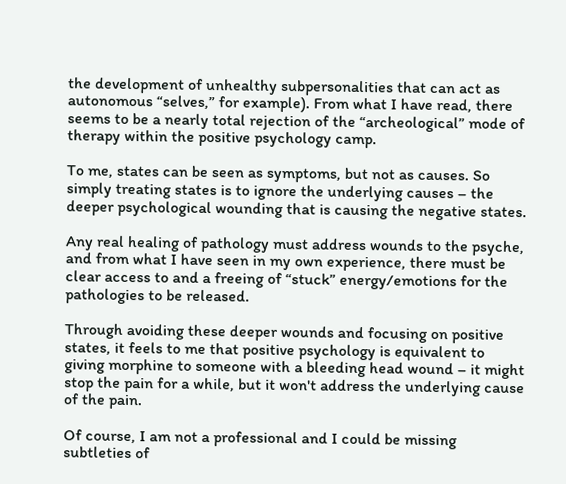the development of unhealthy subpersonalities that can act as autonomous “selves,” for example). From what I have read, there seems to be a nearly total rejection of the “archeological” mode of therapy within the positive psychology camp.

To me, states can be seen as symptoms, but not as causes. So simply treating states is to ignore the underlying causes – the deeper psychological wounding that is causing the negative states.

Any real healing of pathology must address wounds to the psyche, and from what I have seen in my own experience, there must be clear access to and a freeing of “stuck” energy/emotions for the pathologies to be released.

Through avoiding these deeper wounds and focusing on positive states, it feels to me that positive psychology is equivalent to giving morphine to someone with a bleeding head wound – it might stop the pain for a while, but it won't address the underlying cause of the pain.

Of course, I am not a professional and I could be missing subtleties of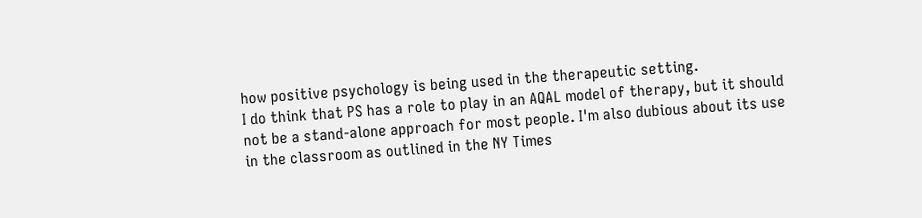how positive psychology is being used in the therapeutic setting.
I do think that PS has a role to play in an AQAL model of therapy, but it should not be a stand-alone approach for most people. I'm also dubious about its use in the classroom as outlined in the NY Times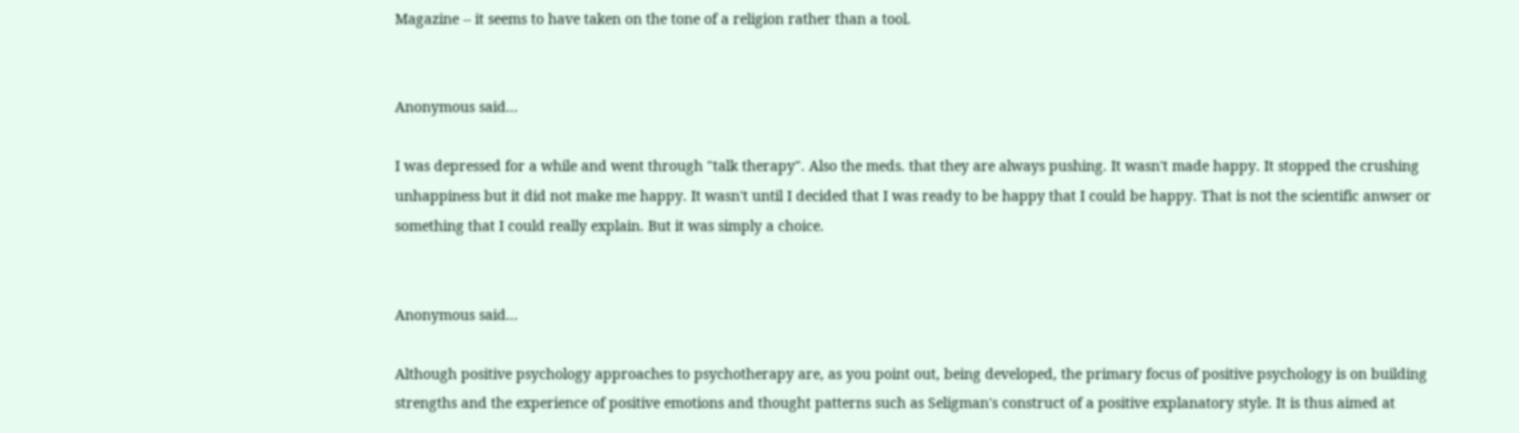Magazine -- it seems to have taken on the tone of a religion rather than a tool.


Anonymous said...

I was depressed for a while and went through "talk therapy". Also the meds. that they are always pushing. It wasn't made happy. It stopped the crushing unhappiness but it did not make me happy. It wasn't until I decided that I was ready to be happy that I could be happy. That is not the scientific anwser or something that I could really explain. But it was simply a choice.


Anonymous said...

Although positive psychology approaches to psychotherapy are, as you point out, being developed, the primary focus of positive psychology is on building strengths and the experience of positive emotions and thought patterns such as Seligman's construct of a positive explanatory style. It is thus aimed at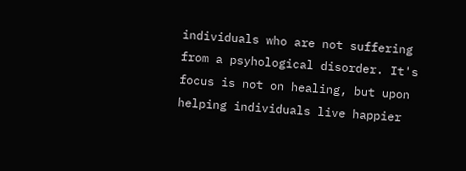individuals who are not suffering from a psyhological disorder. It's focus is not on healing, but upon helping individuals live happier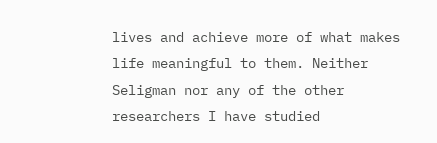lives and achieve more of what makes life meaningful to them. Neither Seligman nor any of the other researchers I have studied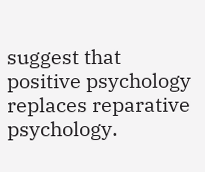suggest that positive psychology replaces reparative psychology.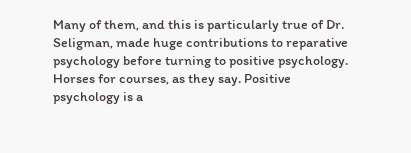Many of them, and this is particularly true of Dr. Seligman, made huge contributions to reparative psychology before turning to positive psychology. Horses for courses, as they say. Positive psychology is a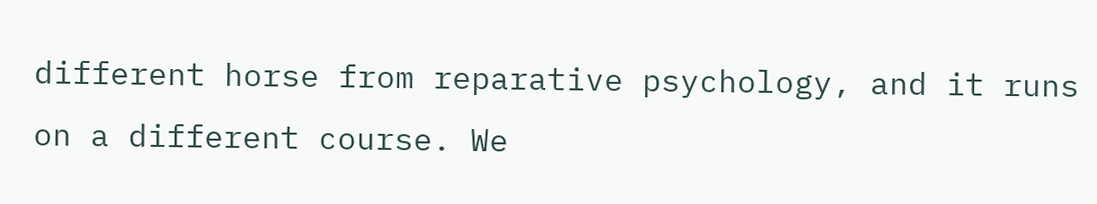different horse from reparative psychology, and it runs on a different course. We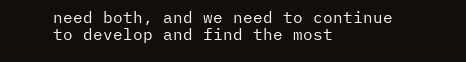need both, and we need to continue to develop and find the most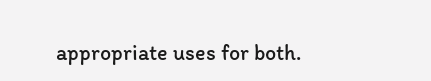appropriate uses for both.